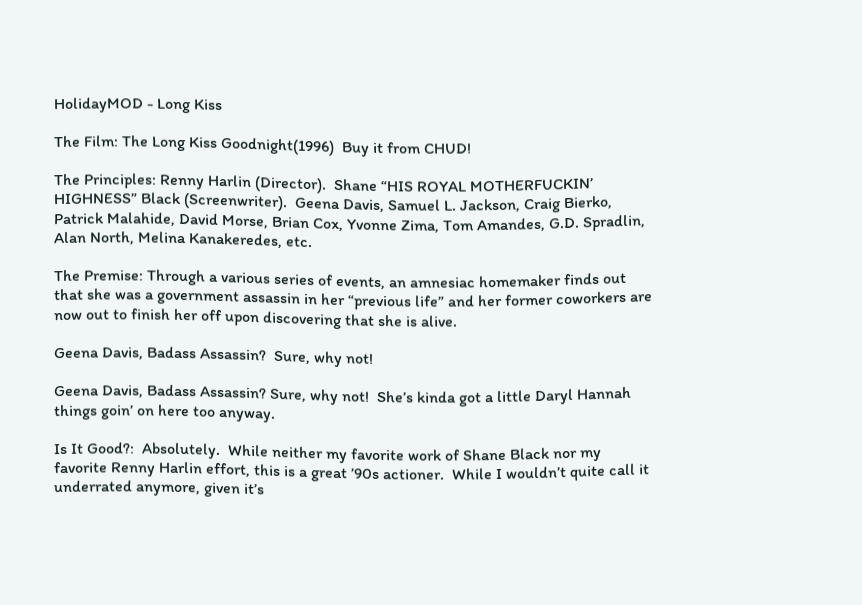HolidayMOD - Long Kiss

The Film: The Long Kiss Goodnight(1996)  Buy it from CHUD!

The Principles: Renny Harlin (Director).  Shane “HIS ROYAL MOTHERFUCKIN’ HIGHNESS” Black (Screenwriter).  Geena Davis, Samuel L. Jackson, Craig Bierko, Patrick Malahide, David Morse, Brian Cox, Yvonne Zima, Tom Amandes, G.D. Spradlin, Alan North, Melina Kanakeredes, etc.

The Premise: Through a various series of events, an amnesiac homemaker finds out that she was a government assassin in her “previous life” and her former coworkers are now out to finish her off upon discovering that she is alive.

Geena Davis, Badass Assassin?  Sure, why not!

Geena Davis, Badass Assassin? Sure, why not!  She’s kinda got a little Daryl Hannah things goin’ on here too anyway.

Is It Good?:  Absolutely.  While neither my favorite work of Shane Black nor my favorite Renny Harlin effort, this is a great ’90s actioner.  While I wouldn’t quite call it underrated anymore, given it’s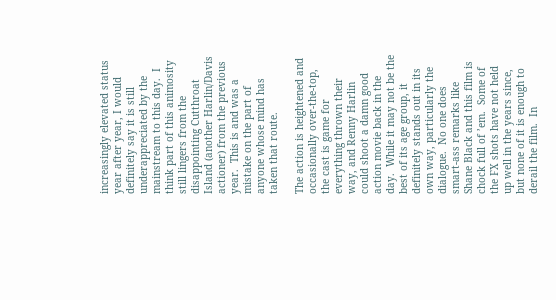increasingly elevated status year after year, I would definitely say it is still underappreciated by the mainstream to this day.  I think part of this animosity still lingers from the disappointing Cutthroat Island (another Harlin/Davis actioner) from the previous year.  This is and was a mistake on the part of anyone whose mind has taken that route.

The action is heightened and occasionally over-the-top, the cast is game for everything thrown their way, and Renny Harlin could shoot a damn good action movie back in the day.  While it may not be the best of its age group, it definitely stands out in its own way, particularly the dialogue.  No one does smart-ass remarks like Shane Black and this film is chock full of ’em.  Some of the FX shots have not held up well in the years since, but none of it is enough to derail the film.  In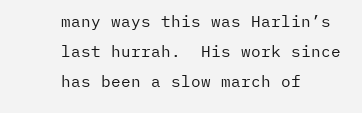many ways this was Harlin’s last hurrah.  His work since has been a slow march of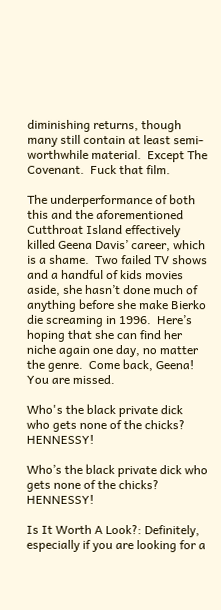diminishing returns, though many still contain at least semi-worthwhile material.  Except The Covenant.  Fuck that film.

The underperformance of both this and the aforementioned Cutthroat Island effectively killed Geena Davis’ career, which is a shame.  Two failed TV shows and a handful of kids movies aside, she hasn’t done much of anything before she make Bierko die screaming in 1996.  Here’s hoping that she can find her niche again one day, no matter the genre.  Come back, Geena!  You are missed.

Who's the black private dick who gets none of the chicks?  HENNESSY!

Who’s the black private dick who gets none of the chicks? HENNESSY!

Is It Worth A Look?: Definitely, especially if you are looking for a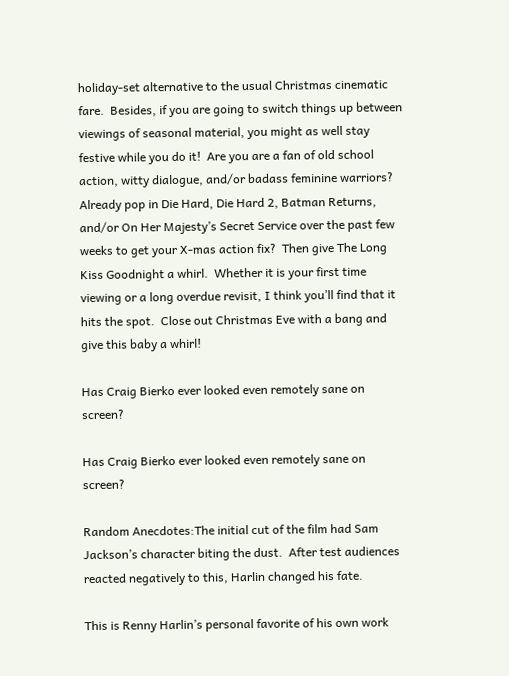holiday-set alternative to the usual Christmas cinematic fare.  Besides, if you are going to switch things up between viewings of seasonal material, you might as well stay festive while you do it!  Are you are a fan of old school action, witty dialogue, and/or badass feminine warriors?  Already pop in Die Hard, Die Hard 2, Batman Returns, and/or On Her Majesty’s Secret Service over the past few weeks to get your X-mas action fix?  Then give The Long Kiss Goodnight a whirl.  Whether it is your first time viewing or a long overdue revisit, I think you’ll find that it hits the spot.  Close out Christmas Eve with a bang and give this baby a whirl!

Has Craig Bierko ever looked even remotely sane on screen?

Has Craig Bierko ever looked even remotely sane on screen?

Random Anecdotes:The initial cut of the film had Sam Jackson’s character biting the dust.  After test audiences reacted negatively to this, Harlin changed his fate.

This is Renny Harlin’s personal favorite of his own work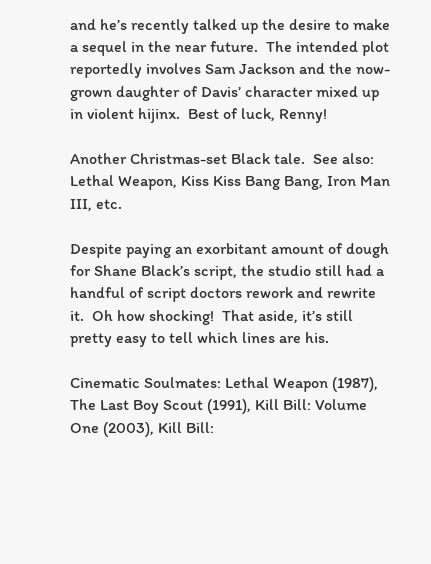and he’s recently talked up the desire to make a sequel in the near future.  The intended plot reportedly involves Sam Jackson and the now-grown daughter of Davis’ character mixed up in violent hijinx.  Best of luck, Renny!

Another Christmas-set Black tale.  See also: Lethal Weapon, Kiss Kiss Bang Bang, Iron Man III, etc.

Despite paying an exorbitant amount of dough for Shane Black’s script, the studio still had a handful of script doctors rework and rewrite it.  Oh how shocking!  That aside, it’s still pretty easy to tell which lines are his.

Cinematic Soulmates: Lethal Weapon (1987), The Last Boy Scout (1991), Kill Bill: Volume One (2003), Kill Bill: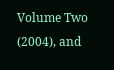Volume Two (2004), and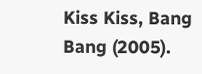Kiss Kiss, Bang Bang (2005).